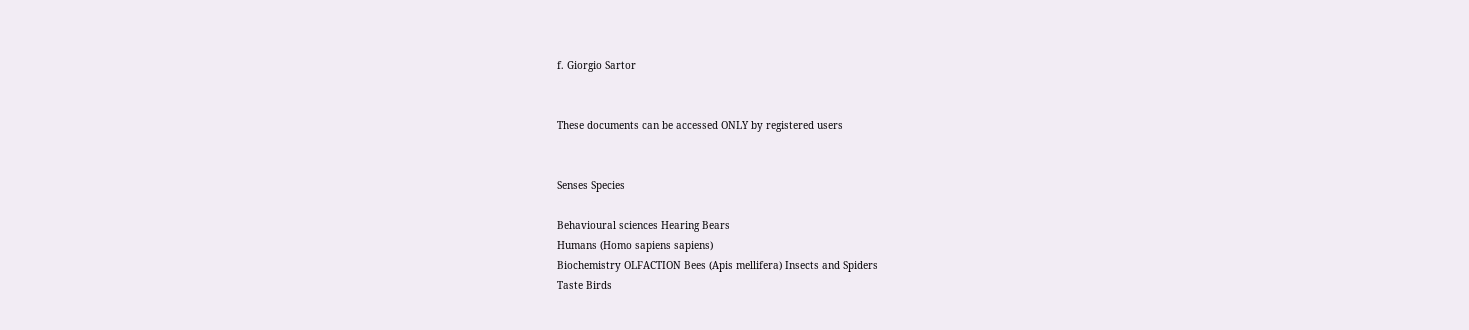f. Giorgio Sartor


These documents can be accessed ONLY by registered users


Senses Species

Behavioural sciences Hearing Bears
Humans (Homo sapiens sapiens)
Biochemistry OLFACTION Bees (Apis mellifera) Insects and Spiders
Taste Birds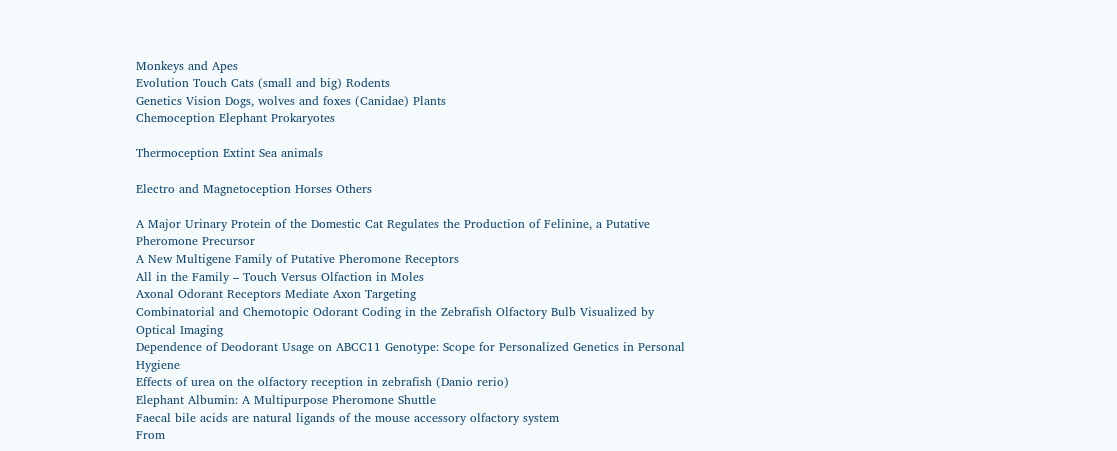Monkeys and Apes
Evolution Touch Cats (small and big) Rodents
Genetics Vision Dogs, wolves and foxes (Canidae) Plants
Chemoception Elephant Prokaryotes

Thermoception Extint Sea animals

Electro and Magnetoception Horses Others

A Major Urinary Protein of the Domestic Cat Regulates the Production of Felinine, a Putative Pheromone Precursor
A New Multigene Family of Putative Pheromone Receptors
All in the Family – Touch Versus Olfaction in Moles
Axonal Odorant Receptors Mediate Axon Targeting
Combinatorial and Chemotopic Odorant Coding in the Zebrafish Olfactory Bulb Visualized by Optical Imaging
Dependence of Deodorant Usage on ABCC11 Genotype: Scope for Personalized Genetics in Personal Hygiene
Effects of urea on the olfactory reception in zebrafish (Danio rerio)
Elephant Albumin: A Multipurpose Pheromone Shuttle
Faecal bile acids are natural ligands of the mouse accessory olfactory system
From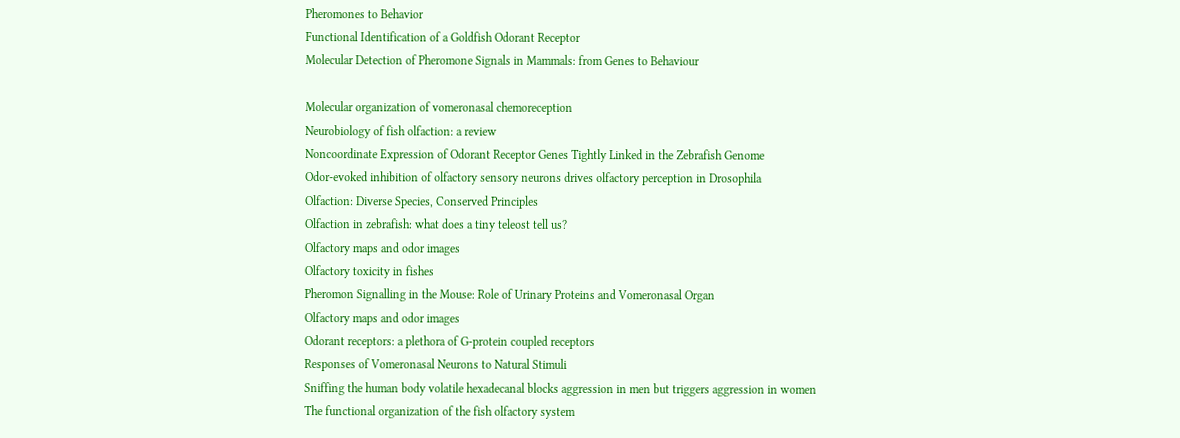Pheromones to Behavior
Functional Identification of a Goldfish Odorant Receptor
Molecular Detection of Pheromone Signals in Mammals: from Genes to Behaviour

Molecular organization of vomeronasal chemoreception
Neurobiology of fish olfaction: a review
Noncoordinate Expression of Odorant Receptor Genes Tightly Linked in the Zebrafish Genome
Odor-evoked inhibition of olfactory sensory neurons drives olfactory perception in Drosophila
Olfaction: Diverse Species, Conserved Principles
Olfaction in zebrafish: what does a tiny teleost tell us?
Olfactory maps and odor images
Olfactory toxicity in fishes
Pheromon Signalling in the Mouse: Role of Urinary Proteins and Vomeronasal Organ
Olfactory maps and odor images
Odorant receptors: a plethora of G-protein coupled receptors
Responses of Vomeronasal Neurons to Natural Stimuli
Sniffing the human body volatile hexadecanal blocks aggression in men but triggers aggression in women
The functional organization of the fish olfactory system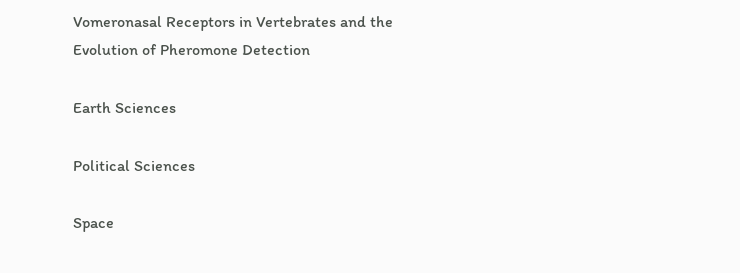Vomeronasal Receptors in Vertebrates and the Evolution of Pheromone Detection

Earth Sciences

Political Sciences

Space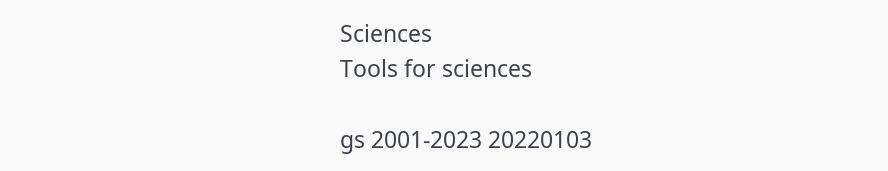Sciences
Tools for sciences

gs 2001-2023 20220103